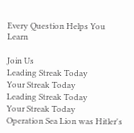Every Question Helps You Learn

Join Us
Leading Streak Today
Your Streak Today
Leading Streak Today
Your Streak Today
Operation Sea Lion was Hitler's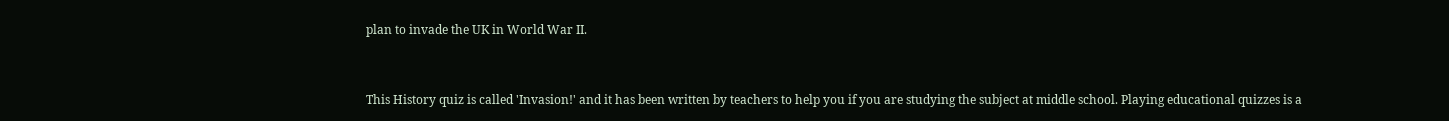plan to invade the UK in World War II.


This History quiz is called 'Invasion!' and it has been written by teachers to help you if you are studying the subject at middle school. Playing educational quizzes is a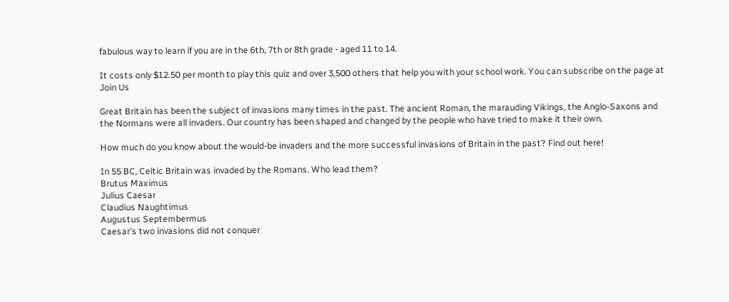fabulous way to learn if you are in the 6th, 7th or 8th grade - aged 11 to 14.

It costs only $12.50 per month to play this quiz and over 3,500 others that help you with your school work. You can subscribe on the page at Join Us

Great Britain has been the subject of invasions many times in the past. The ancient Roman, the marauding Vikings, the Anglo-Saxons and the Normans were all invaders. Our country has been shaped and changed by the people who have tried to make it their own.

How much do you know about the would-be invaders and the more successful invasions of Britain in the past? Find out here!

In 55 BC, Celtic Britain was invaded by the Romans. Who lead them?
Brutus Maximus
Julius Caesar
Claudius Naughtimus
Augustus Septembermus
Caesar's two invasions did not conquer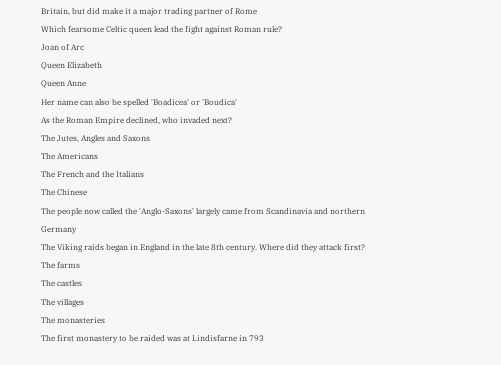Britain, but did make it a major trading partner of Rome
Which fearsome Celtic queen lead the fight against Roman rule?
Joan of Arc
Queen Elizabeth
Queen Anne
Her name can also be spelled 'Boadicea' or 'Boudica'
As the Roman Empire declined, who invaded next?
The Jutes, Angles and Saxons
The Americans
The French and the Italians
The Chinese
The people now called the 'Anglo-Saxons' largely came from Scandinavia and northern Germany
The Viking raids began in England in the late 8th century. Where did they attack first?
The farms
The castles
The villages
The monasteries
The first monastery to be raided was at Lindisfarne in 793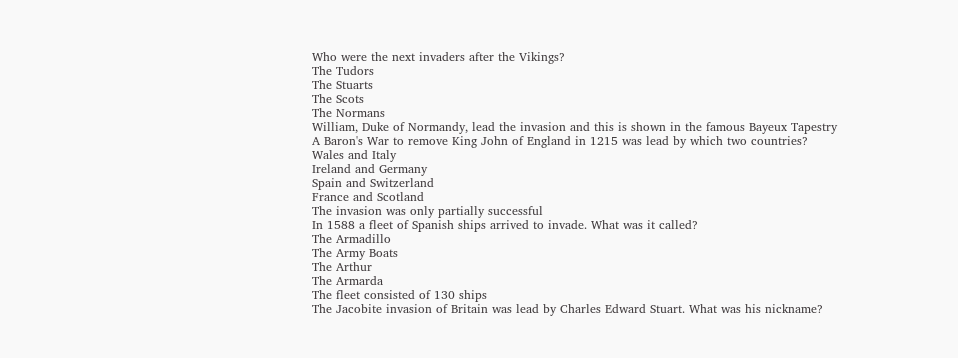Who were the next invaders after the Vikings?
The Tudors
The Stuarts
The Scots
The Normans
William, Duke of Normandy, lead the invasion and this is shown in the famous Bayeux Tapestry
A Baron's War to remove King John of England in 1215 was lead by which two countries?
Wales and Italy
Ireland and Germany
Spain and Switzerland
France and Scotland
The invasion was only partially successful
In 1588 a fleet of Spanish ships arrived to invade. What was it called?
The Armadillo
The Army Boats
The Arthur
The Armarda
The fleet consisted of 130 ships
The Jacobite invasion of Britain was lead by Charles Edward Stuart. What was his nickname?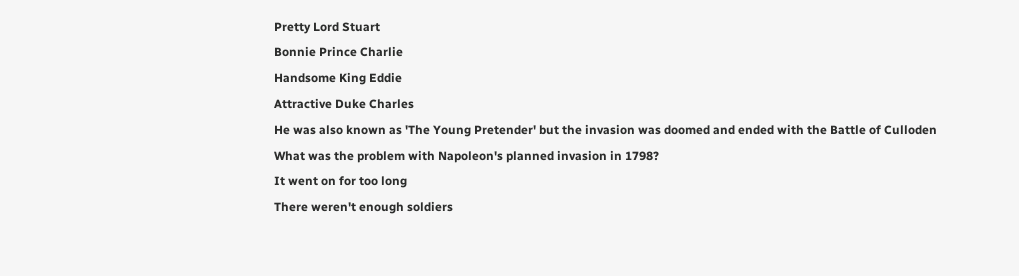Pretty Lord Stuart
Bonnie Prince Charlie
Handsome King Eddie
Attractive Duke Charles
He was also known as 'The Young Pretender' but the invasion was doomed and ended with the Battle of Culloden
What was the problem with Napoleon's planned invasion in 1798?
It went on for too long
There weren't enough soldiers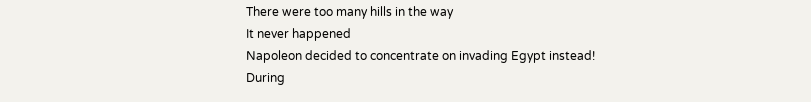There were too many hills in the way
It never happened
Napoleon decided to concentrate on invading Egypt instead!
During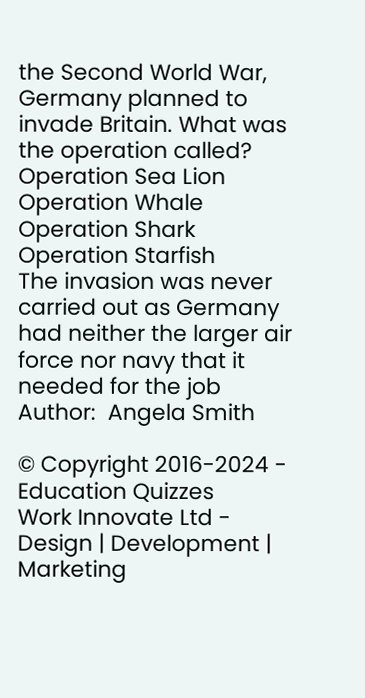the Second World War, Germany planned to invade Britain. What was the operation called?
Operation Sea Lion
Operation Whale
Operation Shark
Operation Starfish
The invasion was never carried out as Germany had neither the larger air force nor navy that it needed for the job
Author:  Angela Smith

© Copyright 2016-2024 - Education Quizzes
Work Innovate Ltd - Design | Development | Marketing